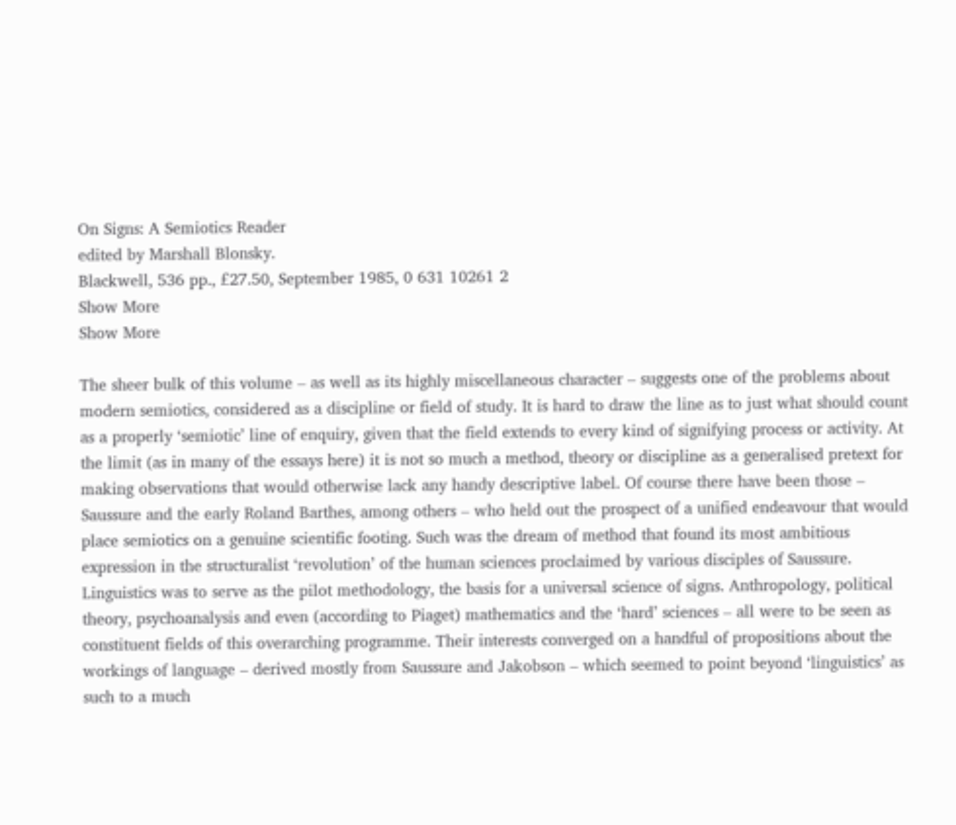On Signs: A Semiotics Reader
edited by Marshall Blonsky.
Blackwell, 536 pp., £27.50, September 1985, 0 631 10261 2
Show More
Show More

The sheer bulk of this volume – as well as its highly miscellaneous character – suggests one of the problems about modern semiotics, considered as a discipline or field of study. It is hard to draw the line as to just what should count as a properly ‘semiotic’ line of enquiry, given that the field extends to every kind of signifying process or activity. At the limit (as in many of the essays here) it is not so much a method, theory or discipline as a generalised pretext for making observations that would otherwise lack any handy descriptive label. Of course there have been those – Saussure and the early Roland Barthes, among others – who held out the prospect of a unified endeavour that would place semiotics on a genuine scientific footing. Such was the dream of method that found its most ambitious expression in the structuralist ‘revolution’ of the human sciences proclaimed by various disciples of Saussure. Linguistics was to serve as the pilot methodology, the basis for a universal science of signs. Anthropology, political theory, psychoanalysis and even (according to Piaget) mathematics and the ‘hard’ sciences – all were to be seen as constituent fields of this overarching programme. Their interests converged on a handful of propositions about the workings of language – derived mostly from Saussure and Jakobson – which seemed to point beyond ‘linguistics’ as such to a much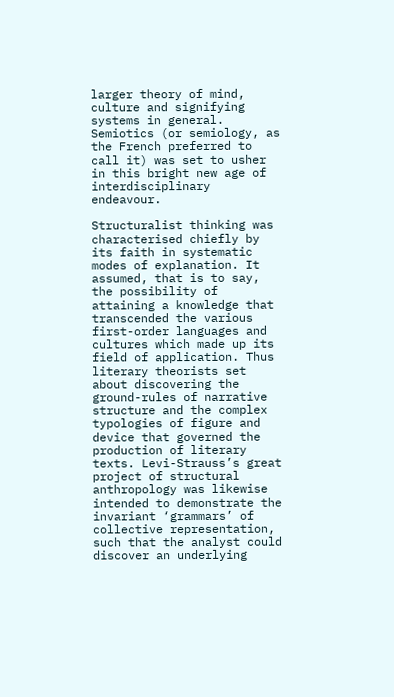larger theory of mind, culture and signifying systems in general. Semiotics (or semiology, as the French preferred to call it) was set to usher in this bright new age of interdisciplinary endeavour.

Structuralist thinking was characterised chiefly by its faith in systematic modes of explanation. It assumed, that is to say, the possibility of attaining a knowledge that transcended the various first-order languages and cultures which made up its field of application. Thus literary theorists set about discovering the ground-rules of narrative structure and the complex typologies of figure and device that governed the production of literary texts. Levi-Strauss’s great project of structural anthropology was likewise intended to demonstrate the invariant ‘grammars’ of collective representation, such that the analyst could discover an underlying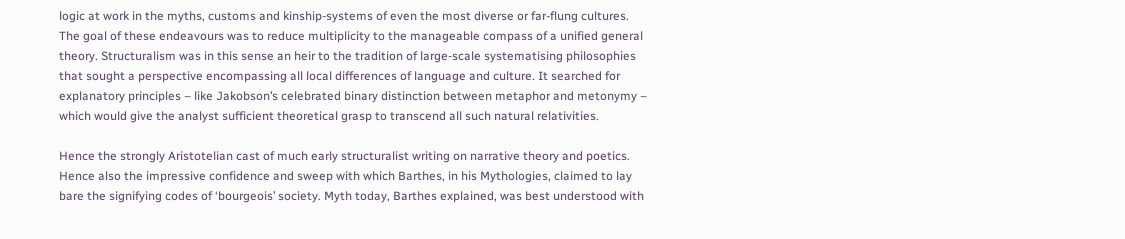logic at work in the myths, customs and kinship-systems of even the most diverse or far-flung cultures. The goal of these endeavours was to reduce multiplicity to the manageable compass of a unified general theory. Structuralism was in this sense an heir to the tradition of large-scale systematising philosophies that sought a perspective encompassing all local differences of language and culture. It searched for explanatory principles – like Jakobson’s celebrated binary distinction between metaphor and metonymy – which would give the analyst sufficient theoretical grasp to transcend all such natural relativities.

Hence the strongly Aristotelian cast of much early structuralist writing on narrative theory and poetics. Hence also the impressive confidence and sweep with which Barthes, in his Mythologies, claimed to lay bare the signifying codes of ‘bourgeois’ society. Myth today, Barthes explained, was best understood with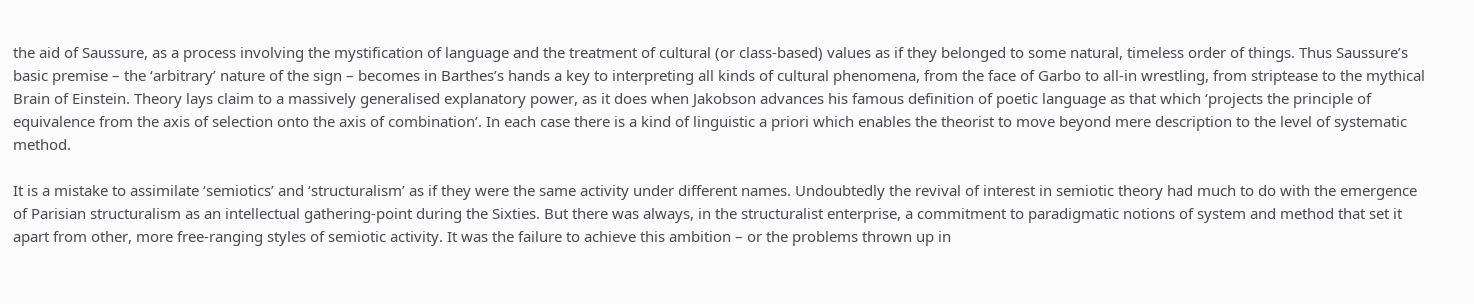the aid of Saussure, as a process involving the mystification of language and the treatment of cultural (or class-based) values as if they belonged to some natural, timeless order of things. Thus Saussure’s basic premise – the ‘arbitrary’ nature of the sign – becomes in Barthes’s hands a key to interpreting all kinds of cultural phenomena, from the face of Garbo to all-in wrestling, from striptease to the mythical Brain of Einstein. Theory lays claim to a massively generalised explanatory power, as it does when Jakobson advances his famous definition of poetic language as that which ‘projects the principle of equivalence from the axis of selection onto the axis of combination’. In each case there is a kind of linguistic a priori which enables the theorist to move beyond mere description to the level of systematic method.

It is a mistake to assimilate ‘semiotics’ and ‘structuralism’ as if they were the same activity under different names. Undoubtedly the revival of interest in semiotic theory had much to do with the emergence of Parisian structuralism as an intellectual gathering-point during the Sixties. But there was always, in the structuralist enterprise, a commitment to paradigmatic notions of system and method that set it apart from other, more free-ranging styles of semiotic activity. It was the failure to achieve this ambition – or the problems thrown up in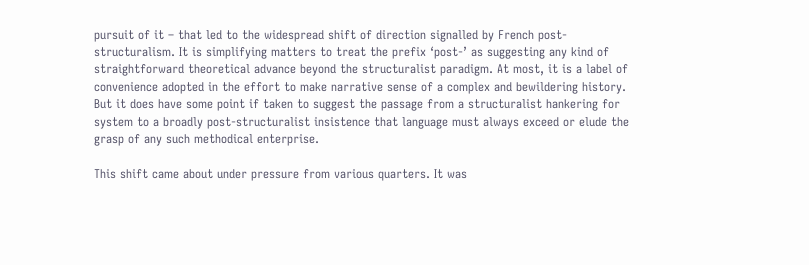pursuit of it – that led to the widespread shift of direction signalled by French post-structuralism. It is simplifying matters to treat the prefix ‘post-’ as suggesting any kind of straightforward theoretical advance beyond the structuralist paradigm. At most, it is a label of convenience adopted in the effort to make narrative sense of a complex and bewildering history. But it does have some point if taken to suggest the passage from a structuralist hankering for system to a broadly post-structuralist insistence that language must always exceed or elude the grasp of any such methodical enterprise.

This shift came about under pressure from various quarters. It was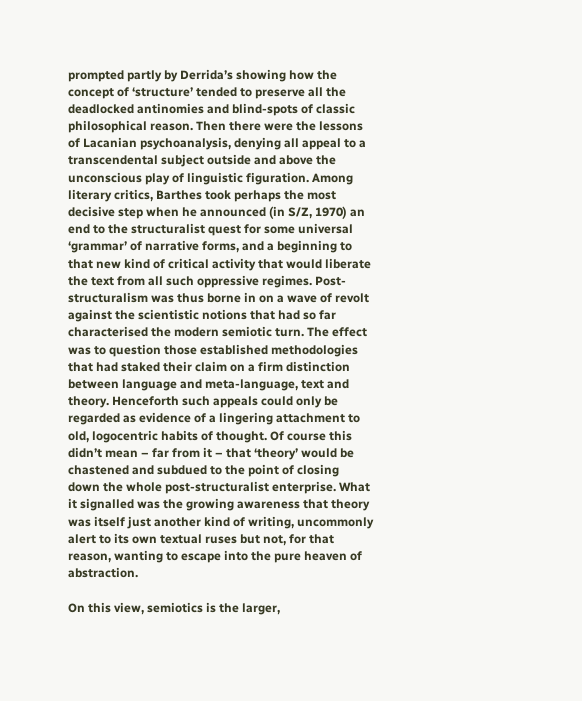prompted partly by Derrida’s showing how the concept of ‘structure’ tended to preserve all the deadlocked antinomies and blind-spots of classic philosophical reason. Then there were the lessons of Lacanian psychoanalysis, denying all appeal to a transcendental subject outside and above the unconscious play of linguistic figuration. Among literary critics, Barthes took perhaps the most decisive step when he announced (in S/Z, 1970) an end to the structuralist quest for some universal ‘grammar’ of narrative forms, and a beginning to that new kind of critical activity that would liberate the text from all such oppressive regimes. Post-structuralism was thus borne in on a wave of revolt against the scientistic notions that had so far characterised the modern semiotic turn. The effect was to question those established methodologies that had staked their claim on a firm distinction between language and meta-language, text and theory. Henceforth such appeals could only be regarded as evidence of a lingering attachment to old, logocentric habits of thought. Of course this didn’t mean – far from it – that ‘theory’ would be chastened and subdued to the point of closing down the whole post-structuralist enterprise. What it signalled was the growing awareness that theory was itself just another kind of writing, uncommonly alert to its own textual ruses but not, for that reason, wanting to escape into the pure heaven of abstraction.

On this view, semiotics is the larger,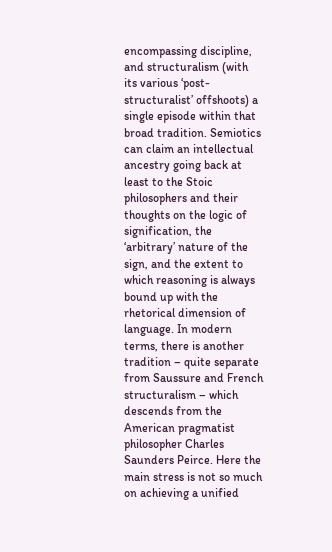encompassing discipline, and structuralism (with its various ‘post-structuralist’ offshoots) a single episode within that broad tradition. Semiotics can claim an intellectual ancestry going back at least to the Stoic philosophers and their thoughts on the logic of signification, the ‘arbitrary’ nature of the sign, and the extent to which reasoning is always bound up with the rhetorical dimension of language. In modern terms, there is another tradition – quite separate from Saussure and French structuralism – which descends from the American pragmatist philosopher Charles Saunders Peirce. Here the main stress is not so much on achieving a unified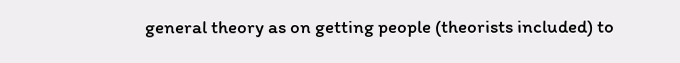general theory as on getting people (theorists included) to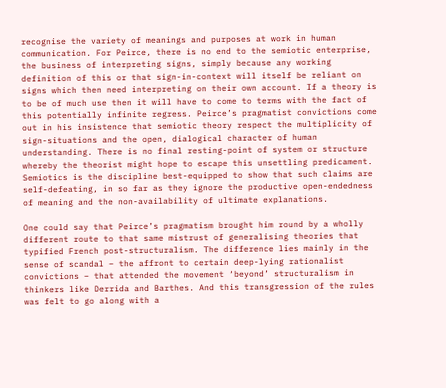recognise the variety of meanings and purposes at work in human communication. For Peirce, there is no end to the semiotic enterprise, the business of interpreting signs, simply because any working definition of this or that sign-in-context will itself be reliant on signs which then need interpreting on their own account. If a theory is to be of much use then it will have to come to terms with the fact of this potentially infinite regress. Peirce’s pragmatist convictions come out in his insistence that semiotic theory respect the multiplicity of sign-situations and the open, dialogical character of human understanding. There is no final resting-point of system or structure whereby the theorist might hope to escape this unsettling predicament. Semiotics is the discipline best-equipped to show that such claims are self-defeating, in so far as they ignore the productive open-endedness of meaning and the non-availability of ultimate explanations.

One could say that Peirce’s pragmatism brought him round by a wholly different route to that same mistrust of generalising theories that typified French post-structuralism. The difference lies mainly in the sense of scandal – the affront to certain deep-lying rationalist convictions – that attended the movement ‘beyond’ structuralism in thinkers like Derrida and Barthes. And this transgression of the rules was felt to go along with a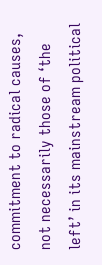commitment to radical causes, not necessarily those of ‘the left’ in its mainstream political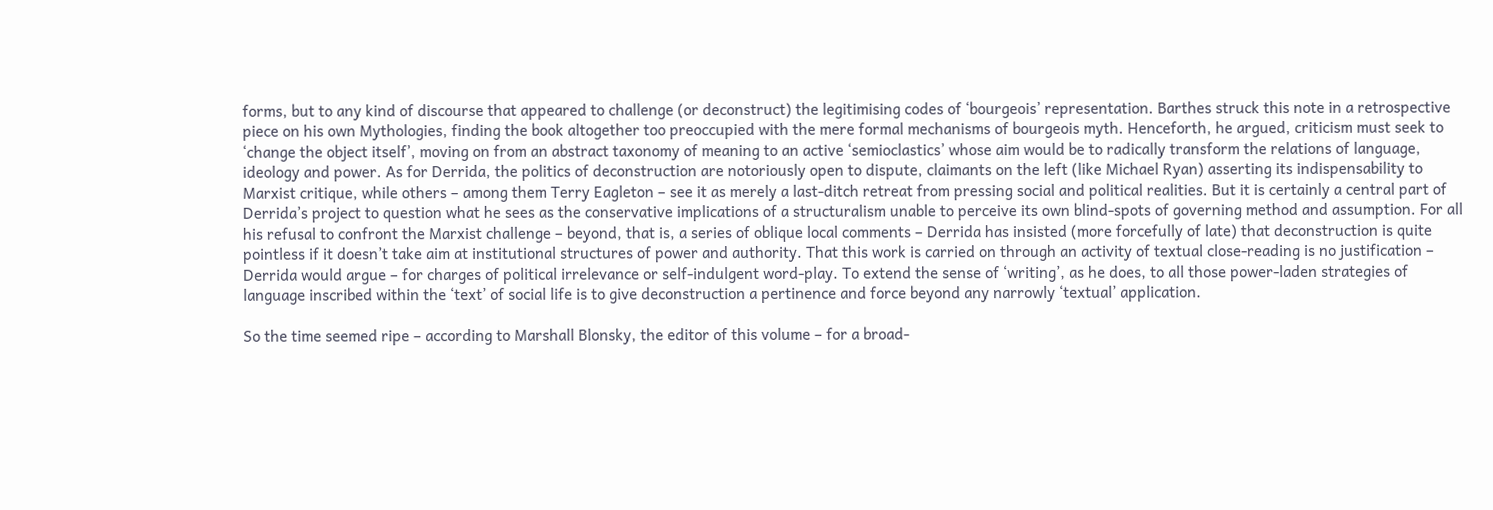forms, but to any kind of discourse that appeared to challenge (or deconstruct) the legitimising codes of ‘bourgeois’ representation. Barthes struck this note in a retrospective piece on his own Mythologies, finding the book altogether too preoccupied with the mere formal mechanisms of bourgeois myth. Henceforth, he argued, criticism must seek to ‘change the object itself’, moving on from an abstract taxonomy of meaning to an active ‘semioclastics’ whose aim would be to radically transform the relations of language, ideology and power. As for Derrida, the politics of deconstruction are notoriously open to dispute, claimants on the left (like Michael Ryan) asserting its indispensability to Marxist critique, while others – among them Terry Eagleton – see it as merely a last-ditch retreat from pressing social and political realities. But it is certainly a central part of Derrida’s project to question what he sees as the conservative implications of a structuralism unable to perceive its own blind-spots of governing method and assumption. For all his refusal to confront the Marxist challenge – beyond, that is, a series of oblique local comments – Derrida has insisted (more forcefully of late) that deconstruction is quite pointless if it doesn’t take aim at institutional structures of power and authority. That this work is carried on through an activity of textual close-reading is no justification – Derrida would argue – for charges of political irrelevance or self-indulgent word-play. To extend the sense of ‘writing’, as he does, to all those power-laden strategies of language inscribed within the ‘text’ of social life is to give deconstruction a pertinence and force beyond any narrowly ‘textual’ application.

So the time seemed ripe – according to Marshall Blonsky, the editor of this volume – for a broad-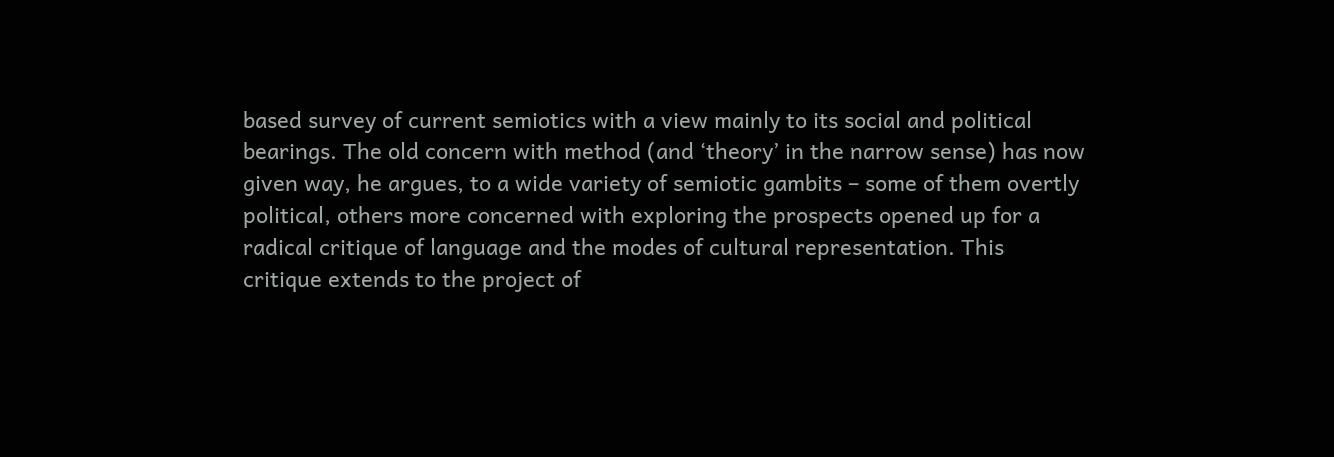based survey of current semiotics with a view mainly to its social and political bearings. The old concern with method (and ‘theory’ in the narrow sense) has now given way, he argues, to a wide variety of semiotic gambits – some of them overtly political, others more concerned with exploring the prospects opened up for a radical critique of language and the modes of cultural representation. This critique extends to the project of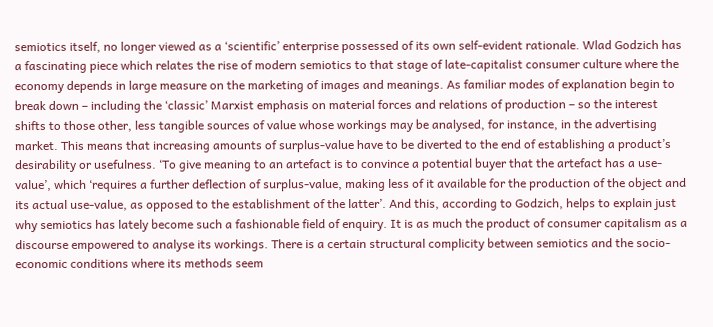semiotics itself, no longer viewed as a ‘scientific’ enterprise possessed of its own self-evident rationale. Wlad Godzich has a fascinating piece which relates the rise of modern semiotics to that stage of late-capitalist consumer culture where the economy depends in large measure on the marketing of images and meanings. As familiar modes of explanation begin to break down – including the ‘classic’ Marxist emphasis on material forces and relations of production – so the interest shifts to those other, less tangible sources of value whose workings may be analysed, for instance, in the advertising market. This means that increasing amounts of surplus-value have to be diverted to the end of establishing a product’s desirability or usefulness. ‘To give meaning to an artefact is to convince a potential buyer that the artefact has a use-value’, which ‘requires a further deflection of surplus-value, making less of it available for the production of the object and its actual use-value, as opposed to the establishment of the latter’. And this, according to Godzich, helps to explain just why semiotics has lately become such a fashionable field of enquiry. It is as much the product of consumer capitalism as a discourse empowered to analyse its workings. There is a certain structural complicity between semiotics and the socio-economic conditions where its methods seem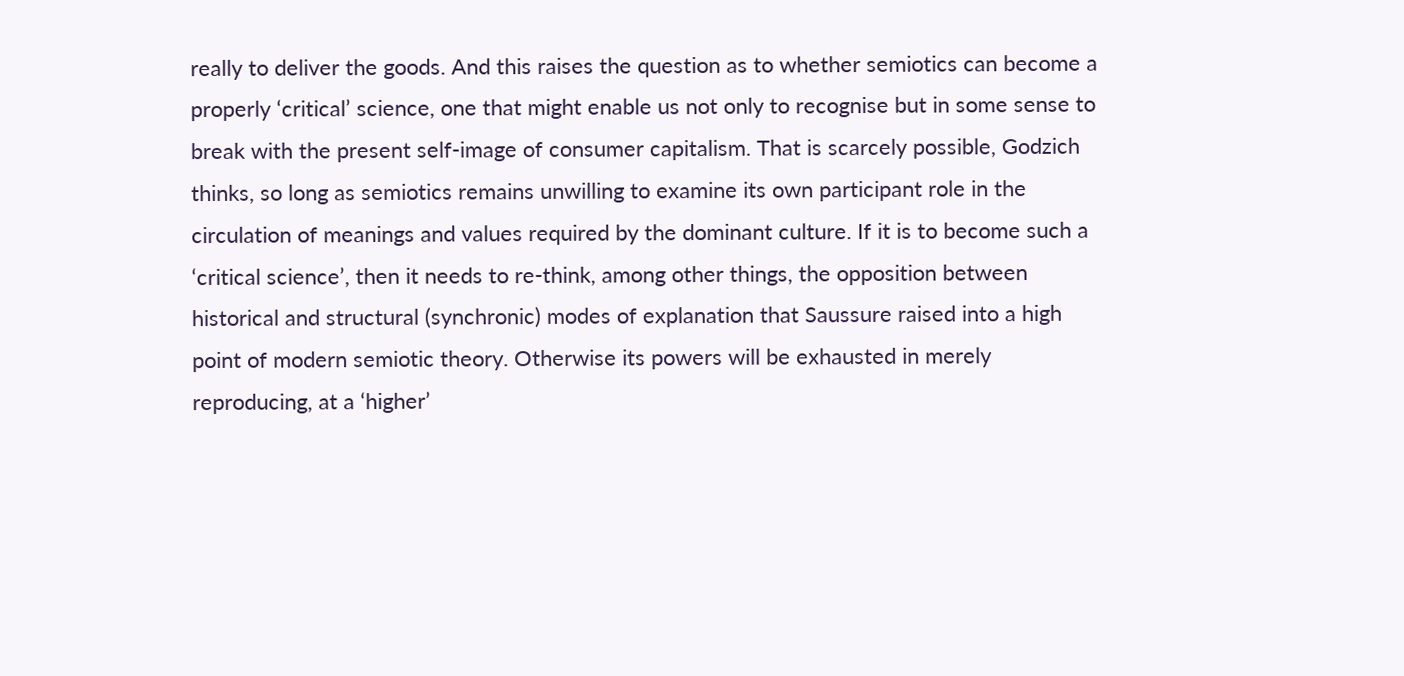really to deliver the goods. And this raises the question as to whether semiotics can become a properly ‘critical’ science, one that might enable us not only to recognise but in some sense to break with the present self-image of consumer capitalism. That is scarcely possible, Godzich thinks, so long as semiotics remains unwilling to examine its own participant role in the circulation of meanings and values required by the dominant culture. If it is to become such a ‘critical science’, then it needs to re-think, among other things, the opposition between historical and structural (synchronic) modes of explanation that Saussure raised into a high point of modern semiotic theory. Otherwise its powers will be exhausted in merely reproducing, at a ‘higher’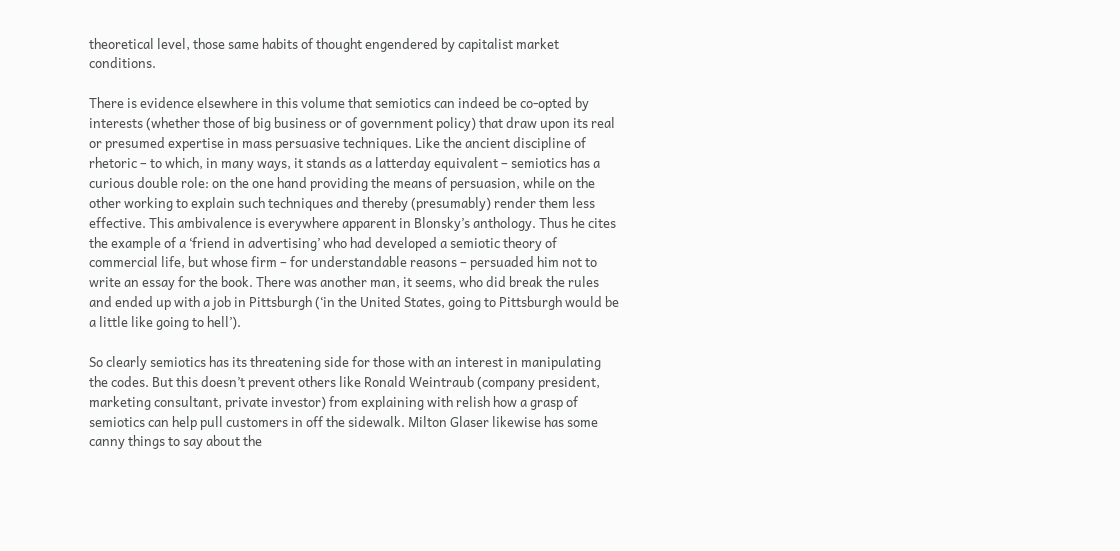theoretical level, those same habits of thought engendered by capitalist market conditions.

There is evidence elsewhere in this volume that semiotics can indeed be co-opted by interests (whether those of big business or of government policy) that draw upon its real or presumed expertise in mass persuasive techniques. Like the ancient discipline of rhetoric – to which, in many ways, it stands as a latterday equivalent – semiotics has a curious double role: on the one hand providing the means of persuasion, while on the other working to explain such techniques and thereby (presumably) render them less effective. This ambivalence is everywhere apparent in Blonsky’s anthology. Thus he cites the example of a ‘friend in advertising’ who had developed a semiotic theory of commercial life, but whose firm – for understandable reasons – persuaded him not to write an essay for the book. There was another man, it seems, who did break the rules and ended up with a job in Pittsburgh (‘in the United States, going to Pittsburgh would be a little like going to hell’).

So clearly semiotics has its threatening side for those with an interest in manipulating the codes. But this doesn’t prevent others like Ronald Weintraub (company president, marketing consultant, private investor) from explaining with relish how a grasp of semiotics can help pull customers in off the sidewalk. Milton Glaser likewise has some canny things to say about the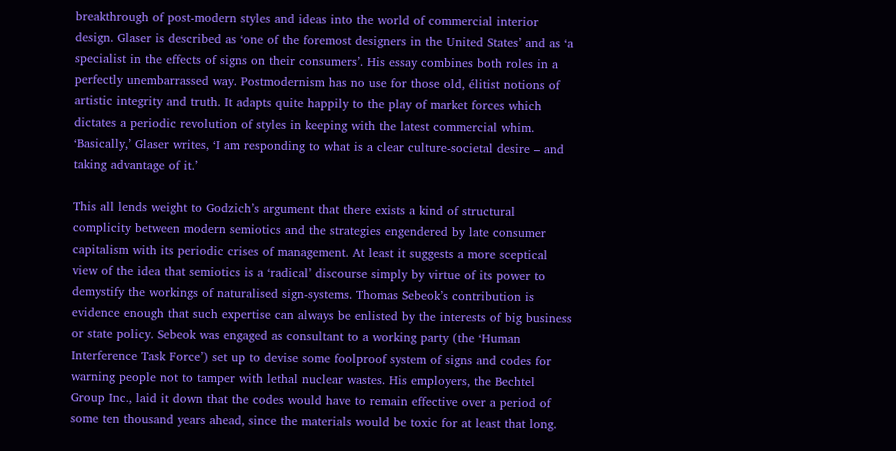breakthrough of post-modern styles and ideas into the world of commercial interior design. Glaser is described as ‘one of the foremost designers in the United States’ and as ‘a specialist in the effects of signs on their consumers’. His essay combines both roles in a perfectly unembarrassed way. Postmodernism has no use for those old, élitist notions of artistic integrity and truth. It adapts quite happily to the play of market forces which dictates a periodic revolution of styles in keeping with the latest commercial whim. ‘Basically,’ Glaser writes, ‘I am responding to what is a clear culture-societal desire – and taking advantage of it.’

This all lends weight to Godzich’s argument that there exists a kind of structural complicity between modern semiotics and the strategies engendered by late consumer capitalism with its periodic crises of management. At least it suggests a more sceptical view of the idea that semiotics is a ‘radical’ discourse simply by virtue of its power to demystify the workings of naturalised sign-systems. Thomas Sebeok’s contribution is evidence enough that such expertise can always be enlisted by the interests of big business or state policy. Sebeok was engaged as consultant to a working party (the ‘Human Interference Task Force’) set up to devise some foolproof system of signs and codes for warning people not to tamper with lethal nuclear wastes. His employers, the Bechtel Group Inc., laid it down that the codes would have to remain effective over a period of some ten thousand years ahead, since the materials would be toxic for at least that long.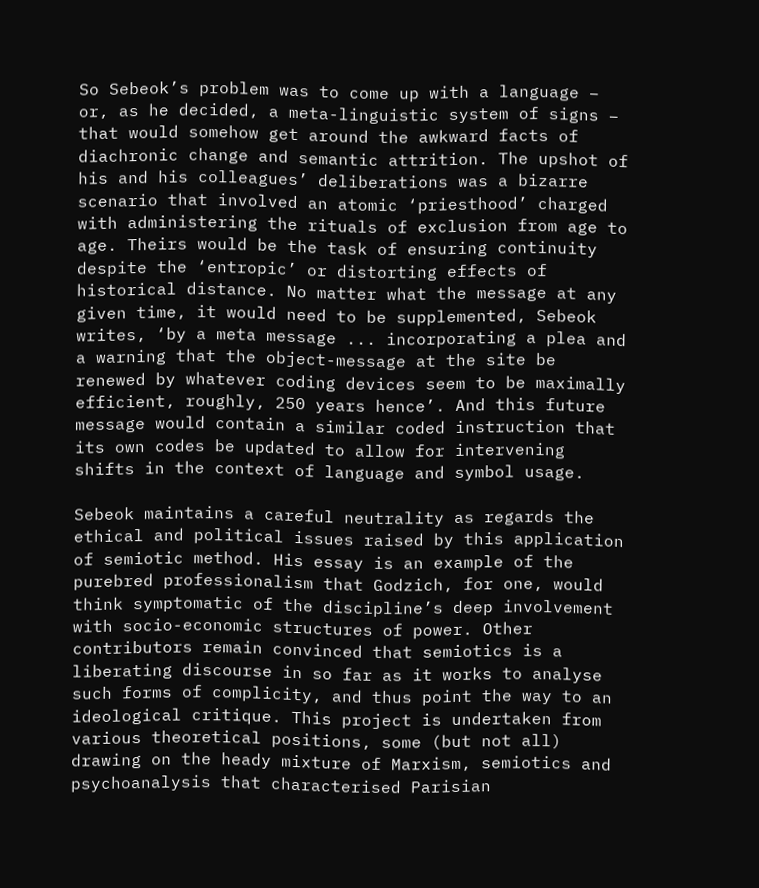So Sebeok’s problem was to come up with a language – or, as he decided, a meta-linguistic system of signs – that would somehow get around the awkward facts of diachronic change and semantic attrition. The upshot of his and his colleagues’ deliberations was a bizarre scenario that involved an atomic ‘priesthood’ charged with administering the rituals of exclusion from age to age. Theirs would be the task of ensuring continuity despite the ‘entropic’ or distorting effects of historical distance. No matter what the message at any given time, it would need to be supplemented, Sebeok writes, ‘by a meta message ... incorporating a plea and a warning that the object-message at the site be renewed by whatever coding devices seem to be maximally efficient, roughly, 250 years hence’. And this future message would contain a similar coded instruction that its own codes be updated to allow for intervening shifts in the context of language and symbol usage.

Sebeok maintains a careful neutrality as regards the ethical and political issues raised by this application of semiotic method. His essay is an example of the purebred professionalism that Godzich, for one, would think symptomatic of the discipline’s deep involvement with socio-economic structures of power. Other contributors remain convinced that semiotics is a liberating discourse in so far as it works to analyse such forms of complicity, and thus point the way to an ideological critique. This project is undertaken from various theoretical positions, some (but not all) drawing on the heady mixture of Marxism, semiotics and psychoanalysis that characterised Parisian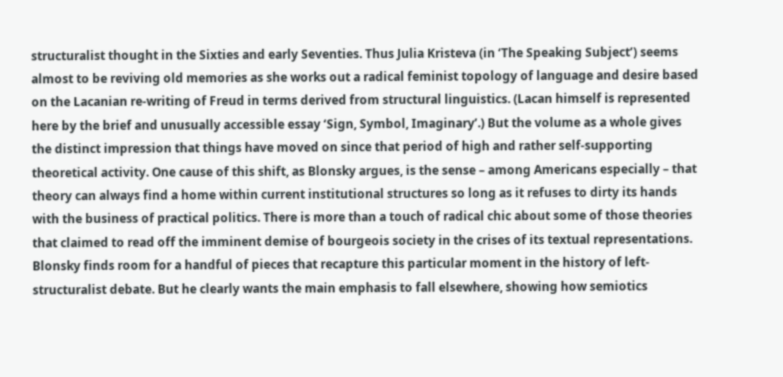structuralist thought in the Sixties and early Seventies. Thus Julia Kristeva (in ‘The Speaking Subject’) seems almost to be reviving old memories as she works out a radical feminist topology of language and desire based on the Lacanian re-writing of Freud in terms derived from structural linguistics. (Lacan himself is represented here by the brief and unusually accessible essay ‘Sign, Symbol, Imaginary’.) But the volume as a whole gives the distinct impression that things have moved on since that period of high and rather self-supporting theoretical activity. One cause of this shift, as Blonsky argues, is the sense – among Americans especially – that theory can always find a home within current institutional structures so long as it refuses to dirty its hands with the business of practical politics. There is more than a touch of radical chic about some of those theories that claimed to read off the imminent demise of bourgeois society in the crises of its textual representations. Blonsky finds room for a handful of pieces that recapture this particular moment in the history of left-structuralist debate. But he clearly wants the main emphasis to fall elsewhere, showing how semiotics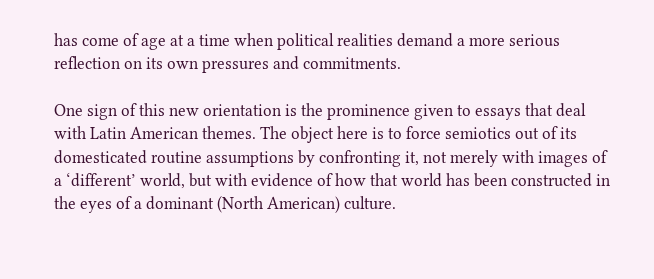has come of age at a time when political realities demand a more serious reflection on its own pressures and commitments.

One sign of this new orientation is the prominence given to essays that deal with Latin American themes. The object here is to force semiotics out of its domesticated routine assumptions by confronting it, not merely with images of a ‘different’ world, but with evidence of how that world has been constructed in the eyes of a dominant (North American) culture.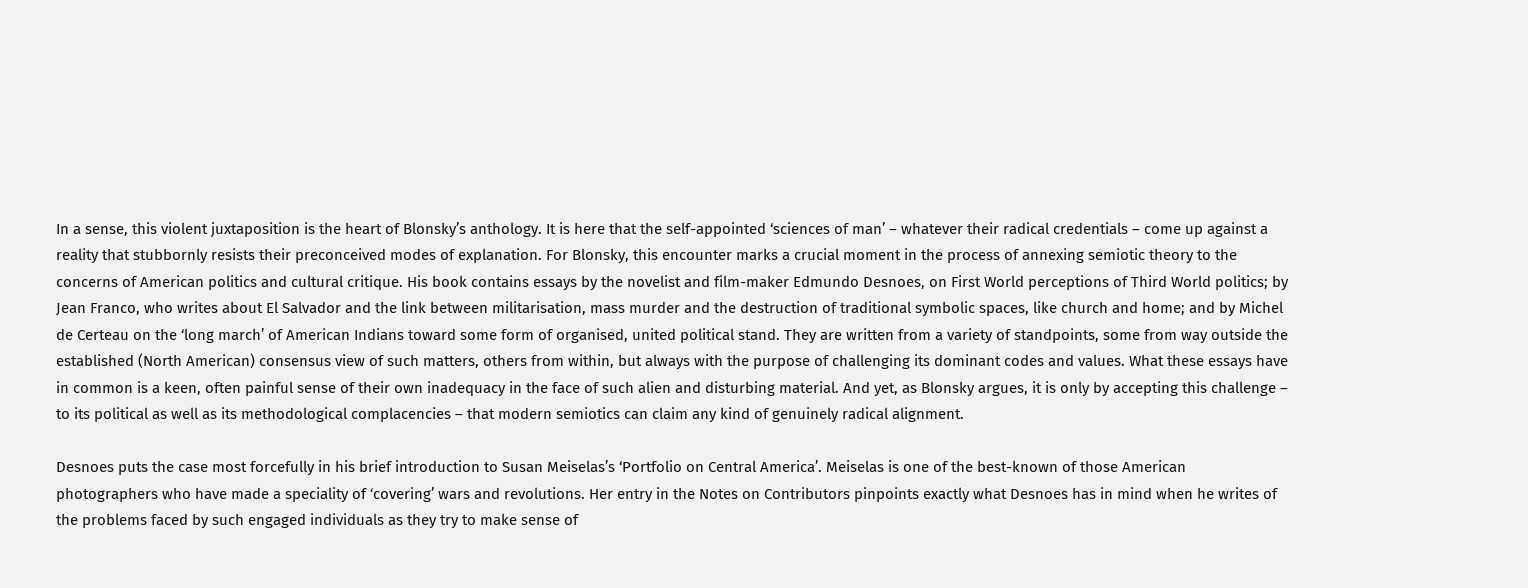In a sense, this violent juxtaposition is the heart of Blonsky’s anthology. It is here that the self-appointed ‘sciences of man’ – whatever their radical credentials – come up against a reality that stubbornly resists their preconceived modes of explanation. For Blonsky, this encounter marks a crucial moment in the process of annexing semiotic theory to the concerns of American politics and cultural critique. His book contains essays by the novelist and film-maker Edmundo Desnoes, on First World perceptions of Third World politics; by Jean Franco, who writes about El Salvador and the link between militarisation, mass murder and the destruction of traditional symbolic spaces, like church and home; and by Michel de Certeau on the ‘long march’ of American Indians toward some form of organised, united political stand. They are written from a variety of standpoints, some from way outside the established (North American) consensus view of such matters, others from within, but always with the purpose of challenging its dominant codes and values. What these essays have in common is a keen, often painful sense of their own inadequacy in the face of such alien and disturbing material. And yet, as Blonsky argues, it is only by accepting this challenge – to its political as well as its methodological complacencies – that modern semiotics can claim any kind of genuinely radical alignment.

Desnoes puts the case most forcefully in his brief introduction to Susan Meiselas’s ‘Portfolio on Central America’. Meiselas is one of the best-known of those American photographers who have made a speciality of ‘covering’ wars and revolutions. Her entry in the Notes on Contributors pinpoints exactly what Desnoes has in mind when he writes of the problems faced by such engaged individuals as they try to make sense of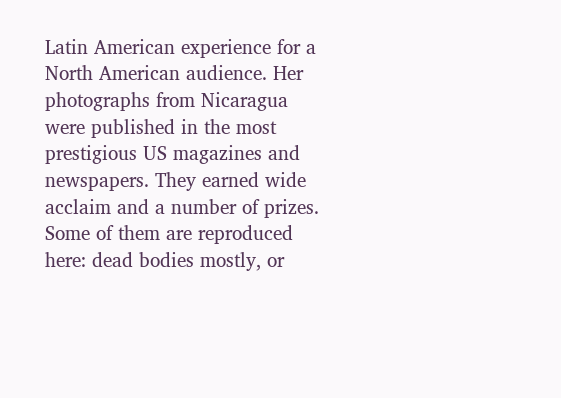Latin American experience for a North American audience. Her photographs from Nicaragua were published in the most prestigious US magazines and newspapers. They earned wide acclaim and a number of prizes. Some of them are reproduced here: dead bodies mostly, or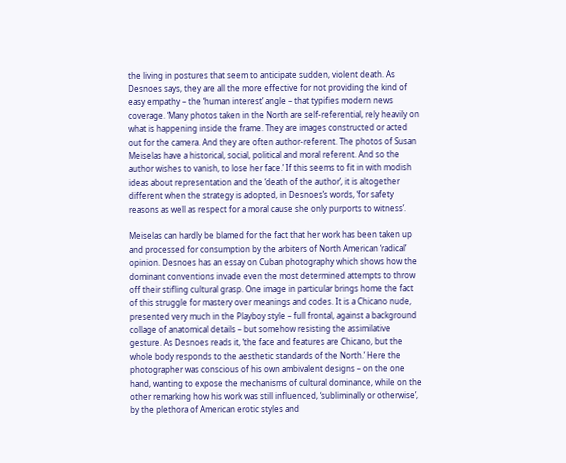the living in postures that seem to anticipate sudden, violent death. As Desnoes says, they are all the more effective for not providing the kind of easy empathy – the ‘human interest’ angle – that typifies modern news coverage. ‘Many photos taken in the North are self-referential, rely heavily on what is happening inside the frame. They are images constructed or acted out for the camera. And they are often author-referent. The photos of Susan Meiselas have a historical, social, political and moral referent. And so the author wishes to vanish, to lose her face.’ If this seems to fit in with modish ideas about representation and the ‘death of the author’, it is altogether different when the strategy is adopted, in Desnoes’s words, ‘for safety reasons as well as respect for a moral cause she only purports to witness’.

Meiselas can hardly be blamed for the fact that her work has been taken up and processed for consumption by the arbiters of North American ‘radical’ opinion. Desnoes has an essay on Cuban photography which shows how the dominant conventions invade even the most determined attempts to throw off their stifling cultural grasp. One image in particular brings home the fact of this struggle for mastery over meanings and codes. It is a Chicano nude, presented very much in the Playboy style – full frontal, against a background collage of anatomical details – but somehow resisting the assimilative gesture. As Desnoes reads it, ‘the face and features are Chicano, but the whole body responds to the aesthetic standards of the North.’ Here the photographer was conscious of his own ambivalent designs – on the one hand, wanting to expose the mechanisms of cultural dominance, while on the other remarking how his work was still influenced, ‘subliminally or otherwise’, by the plethora of American erotic styles and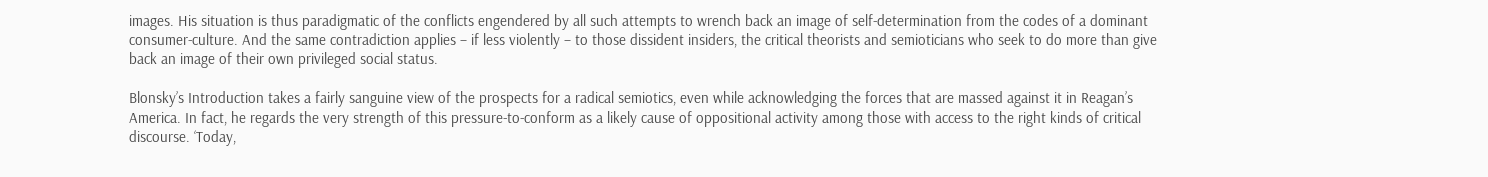images. His situation is thus paradigmatic of the conflicts engendered by all such attempts to wrench back an image of self-determination from the codes of a dominant consumer-culture. And the same contradiction applies – if less violently – to those dissident insiders, the critical theorists and semioticians who seek to do more than give back an image of their own privileged social status.

Blonsky’s Introduction takes a fairly sanguine view of the prospects for a radical semiotics, even while acknowledging the forces that are massed against it in Reagan’s America. In fact, he regards the very strength of this pressure-to-conform as a likely cause of oppositional activity among those with access to the right kinds of critical discourse. ‘Today,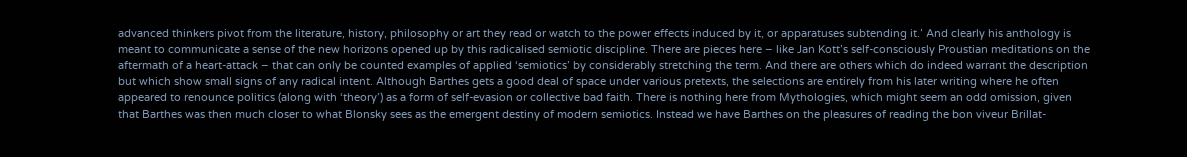advanced thinkers pivot from the literature, history, philosophy or art they read or watch to the power effects induced by it, or apparatuses subtending it.’ And clearly his anthology is meant to communicate a sense of the new horizons opened up by this radicalised semiotic discipline. There are pieces here – like Jan Kott’s self-consciously Proustian meditations on the aftermath of a heart-attack – that can only be counted examples of applied ‘semiotics’ by considerably stretching the term. And there are others which do indeed warrant the description but which show small signs of any radical intent. Although Barthes gets a good deal of space under various pretexts, the selections are entirely from his later writing where he often appeared to renounce politics (along with ‘theory’) as a form of self-evasion or collective bad faith. There is nothing here from Mythologies, which might seem an odd omission, given that Barthes was then much closer to what Blonsky sees as the emergent destiny of modern semiotics. Instead we have Barthes on the pleasures of reading the bon viveur Brillat-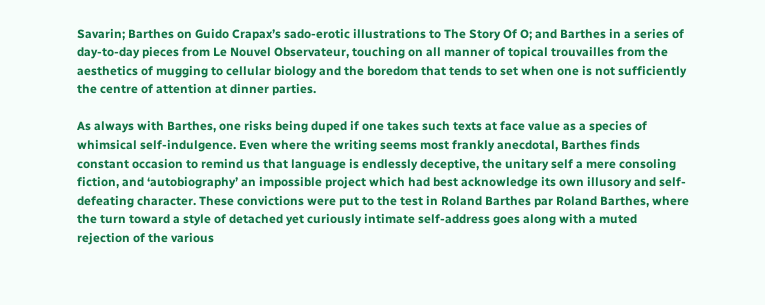Savarin; Barthes on Guido Crapax’s sado-erotic illustrations to The Story Of O; and Barthes in a series of day-to-day pieces from Le Nouvel Observateur, touching on all manner of topical trouvailles from the aesthetics of mugging to cellular biology and the boredom that tends to set when one is not sufficiently the centre of attention at dinner parties.

As always with Barthes, one risks being duped if one takes such texts at face value as a species of whimsical self-indulgence. Even where the writing seems most frankly anecdotal, Barthes finds constant occasion to remind us that language is endlessly deceptive, the unitary self a mere consoling fiction, and ‘autobiography’ an impossible project which had best acknowledge its own illusory and self-defeating character. These convictions were put to the test in Roland Barthes par Roland Barthes, where the turn toward a style of detached yet curiously intimate self-address goes along with a muted rejection of the various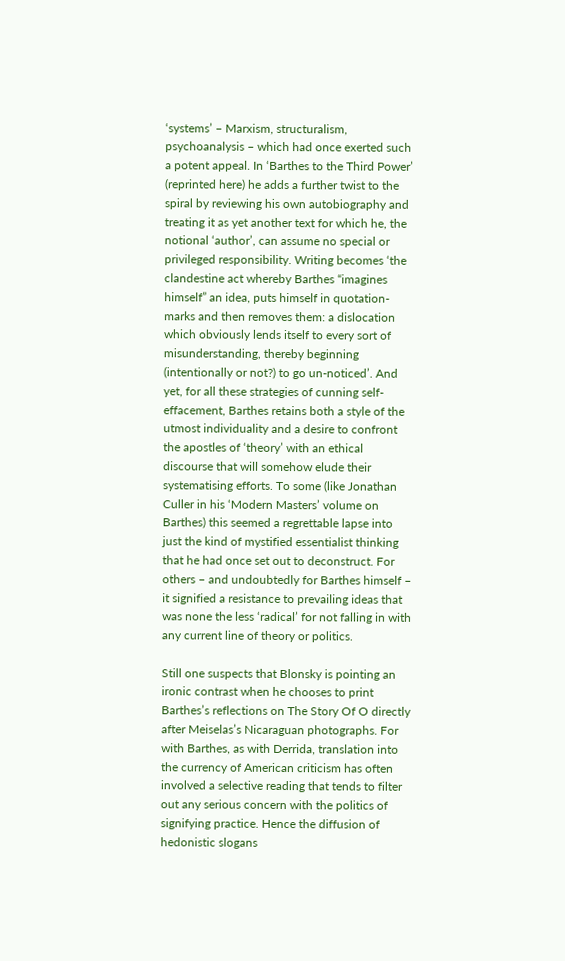‘systems’ – Marxism, structuralism, psychoanalysis – which had once exerted such a potent appeal. In ‘Barthes to the Third Power’ (reprinted here) he adds a further twist to the spiral by reviewing his own autobiography and treating it as yet another text for which he, the notional ‘author’, can assume no special or privileged responsibility. Writing becomes ‘the clandestine act whereby Barthes “imagines himself” an idea, puts himself in quotation-marks and then removes them: a dislocation which obviously lends itself to every sort of misunderstanding, thereby beginning (intentionally or not?) to go un-noticed’. And yet, for all these strategies of cunning self-effacement, Barthes retains both a style of the utmost individuality and a desire to confront the apostles of ‘theory’ with an ethical discourse that will somehow elude their systematising efforts. To some (like Jonathan Culler in his ‘Modern Masters’ volume on Barthes) this seemed a regrettable lapse into just the kind of mystified essentialist thinking that he had once set out to deconstruct. For others – and undoubtedly for Barthes himself – it signified a resistance to prevailing ideas that was none the less ‘radical’ for not falling in with any current line of theory or politics.

Still one suspects that Blonsky is pointing an ironic contrast when he chooses to print Barthes’s reflections on The Story Of O directly after Meiselas’s Nicaraguan photographs. For with Barthes, as with Derrida, translation into the currency of American criticism has often involved a selective reading that tends to filter out any serious concern with the politics of signifying practice. Hence the diffusion of hedonistic slogans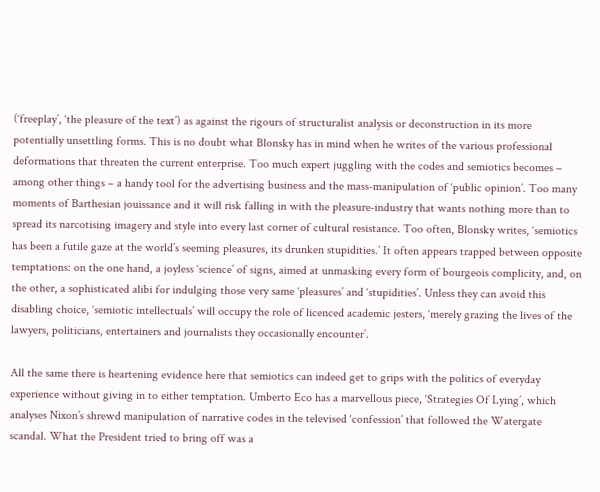(‘freeplay’, ‘the pleasure of the text’) as against the rigours of structuralist analysis or deconstruction in its more potentially unsettling forms. This is no doubt what Blonsky has in mind when he writes of the various professional deformations that threaten the current enterprise. Too much expert juggling with the codes and semiotics becomes – among other things – a handy tool for the advertising business and the mass-manipulation of ‘public opinion’. Too many moments of Barthesian jouissance and it will risk falling in with the pleasure-industry that wants nothing more than to spread its narcotising imagery and style into every last corner of cultural resistance. Too often, Blonsky writes, ‘semiotics has been a futile gaze at the world’s seeming pleasures, its drunken stupidities.’ It often appears trapped between opposite temptations: on the one hand, a joyless ‘science’ of signs, aimed at unmasking every form of bourgeois complicity, and, on the other, a sophisticated alibi for indulging those very same ‘pleasures’ and ‘stupidities’. Unless they can avoid this disabling choice, ‘semiotic intellectuals’ will occupy the role of licenced academic jesters, ‘merely grazing the lives of the lawyers, politicians, entertainers and journalists they occasionally encounter’.

All the same there is heartening evidence here that semiotics can indeed get to grips with the politics of everyday experience without giving in to either temptation. Umberto Eco has a marvellous piece, ‘Strategies Of Lying’, which analyses Nixon’s shrewd manipulation of narrative codes in the televised ‘confession’ that followed the Watergate scandal. What the President tried to bring off was a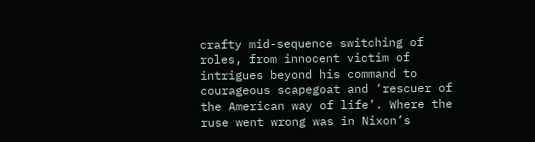crafty mid-sequence switching of roles, from innocent victim of intrigues beyond his command to courageous scapegoat and ‘rescuer of the American way of life’. Where the ruse went wrong was in Nixon’s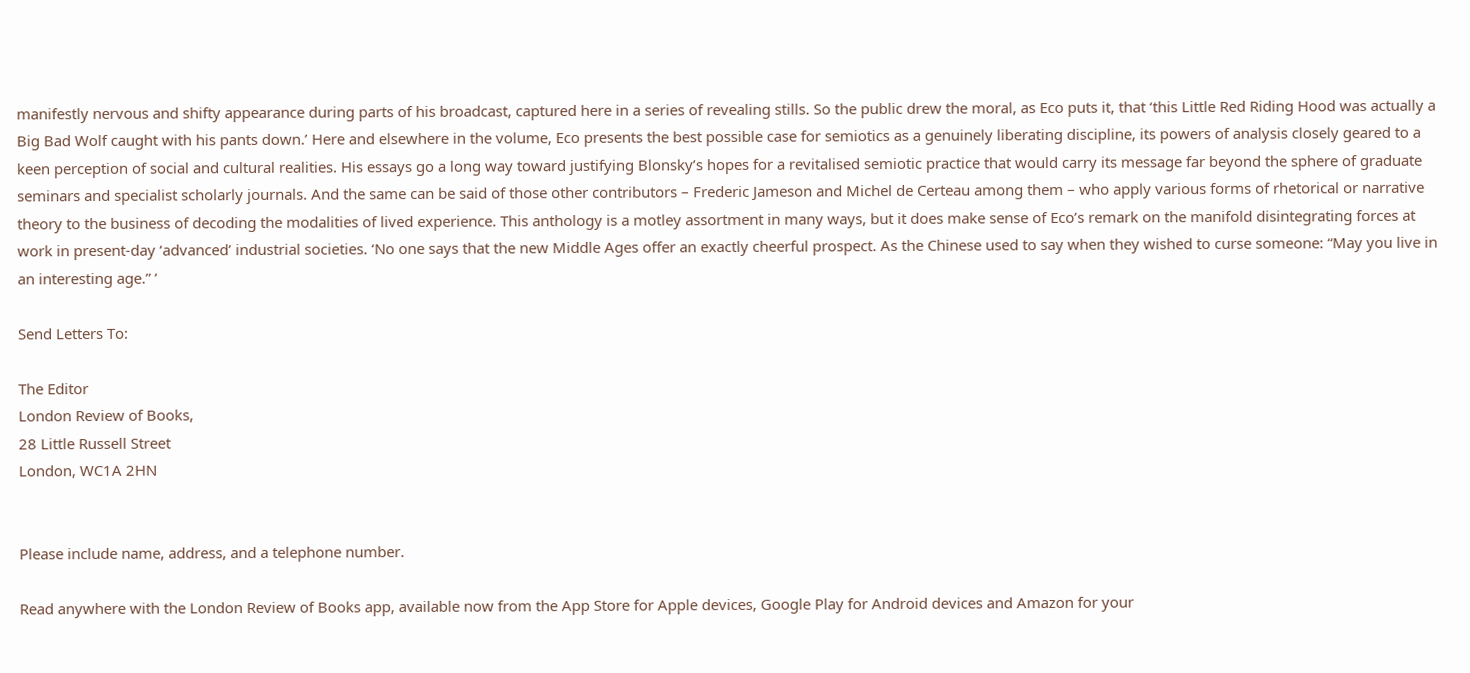manifestly nervous and shifty appearance during parts of his broadcast, captured here in a series of revealing stills. So the public drew the moral, as Eco puts it, that ‘this Little Red Riding Hood was actually a Big Bad Wolf caught with his pants down.’ Here and elsewhere in the volume, Eco presents the best possible case for semiotics as a genuinely liberating discipline, its powers of analysis closely geared to a keen perception of social and cultural realities. His essays go a long way toward justifying Blonsky’s hopes for a revitalised semiotic practice that would carry its message far beyond the sphere of graduate seminars and specialist scholarly journals. And the same can be said of those other contributors – Frederic Jameson and Michel de Certeau among them – who apply various forms of rhetorical or narrative theory to the business of decoding the modalities of lived experience. This anthology is a motley assortment in many ways, but it does make sense of Eco’s remark on the manifold disintegrating forces at work in present-day ‘advanced’ industrial societies. ‘No one says that the new Middle Ages offer an exactly cheerful prospect. As the Chinese used to say when they wished to curse someone: “May you live in an interesting age.” ’

Send Letters To:

The Editor
London Review of Books,
28 Little Russell Street
London, WC1A 2HN


Please include name, address, and a telephone number.

Read anywhere with the London Review of Books app, available now from the App Store for Apple devices, Google Play for Android devices and Amazon for your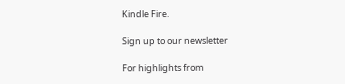Kindle Fire.

Sign up to our newsletter

For highlights from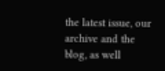the latest issue, our archive and the blog, as well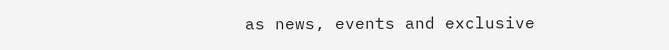as news, events and exclusive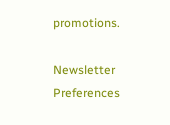promotions.

Newsletter Preferences